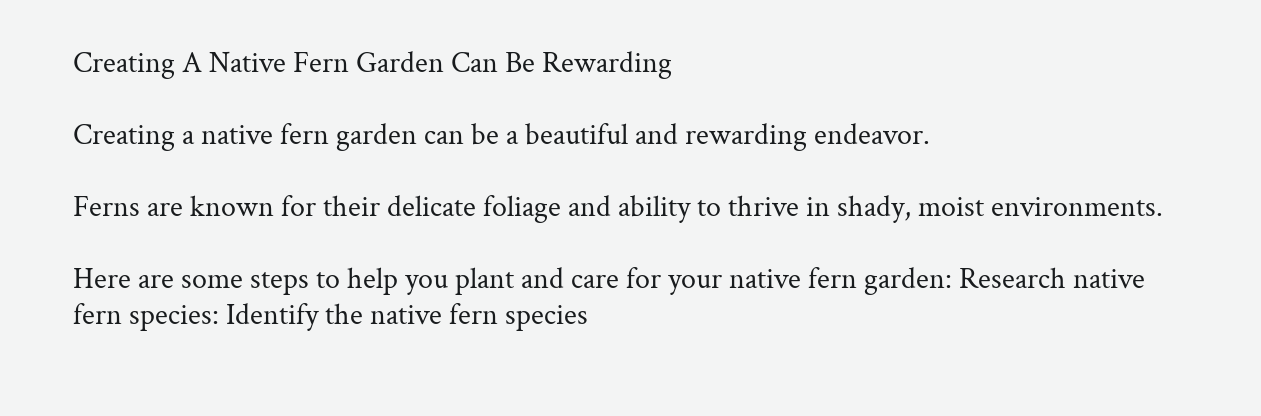Creating A Native Fern Garden Can Be Rewarding

Creating a native fern garden can be a beautiful and rewarding endeavor.

Ferns are known for their delicate foliage and ability to thrive in shady, moist environments.

Here are some steps to help you plant and care for your native fern garden: Research native fern species: Identify the native fern species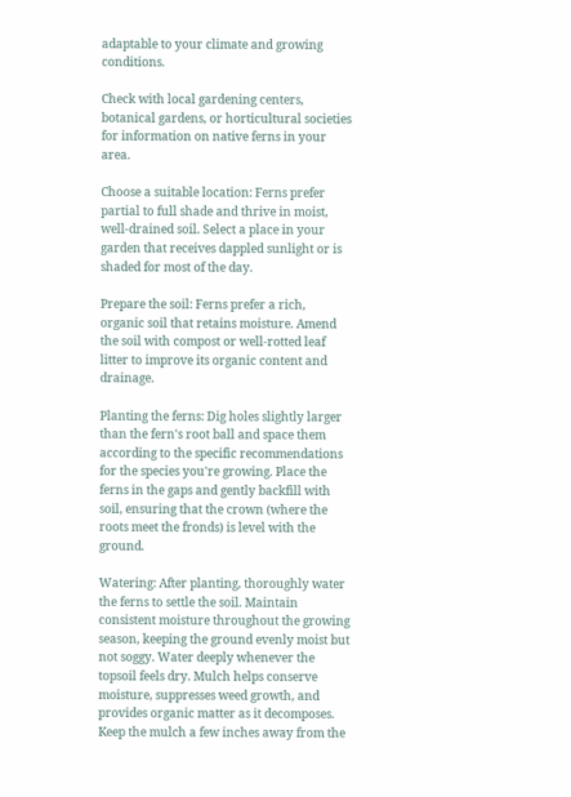adaptable to your climate and growing conditions.

Check with local gardening centers, botanical gardens, or horticultural societies for information on native ferns in your area.

Choose a suitable location: Ferns prefer partial to full shade and thrive in moist, well-drained soil. Select a place in your garden that receives dappled sunlight or is shaded for most of the day.

Prepare the soil: Ferns prefer a rich, organic soil that retains moisture. Amend the soil with compost or well-rotted leaf litter to improve its organic content and drainage.

Planting the ferns: Dig holes slightly larger than the fern's root ball and space them according to the specific recommendations for the species you're growing. Place the ferns in the gaps and gently backfill with soil, ensuring that the crown (where the roots meet the fronds) is level with the ground.

Watering: After planting, thoroughly water the ferns to settle the soil. Maintain consistent moisture throughout the growing season, keeping the ground evenly moist but not soggy. Water deeply whenever the topsoil feels dry. Mulch helps conserve moisture, suppresses weed growth, and provides organic matter as it decomposes. Keep the mulch a few inches away from the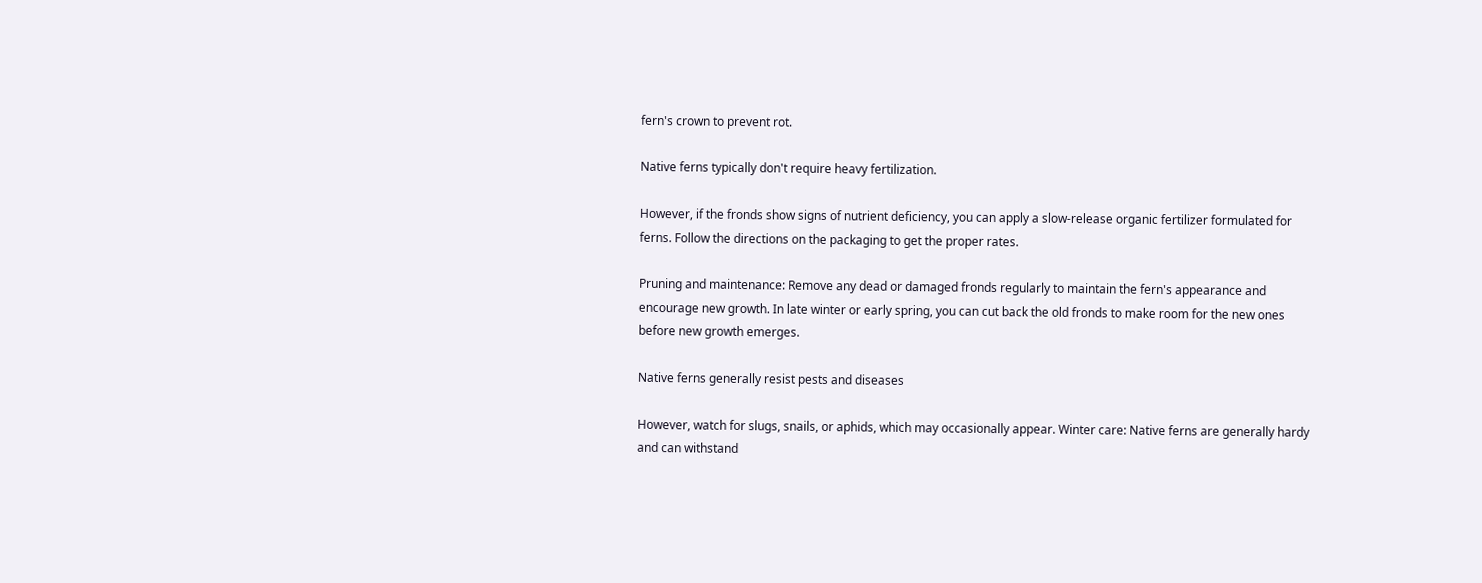fern's crown to prevent rot.

Native ferns typically don't require heavy fertilization.

However, if the fronds show signs of nutrient deficiency, you can apply a slow-release organic fertilizer formulated for ferns. Follow the directions on the packaging to get the proper rates.

Pruning and maintenance: Remove any dead or damaged fronds regularly to maintain the fern's appearance and encourage new growth. In late winter or early spring, you can cut back the old fronds to make room for the new ones before new growth emerges.

Native ferns generally resist pests and diseases

However, watch for slugs, snails, or aphids, which may occasionally appear. Winter care: Native ferns are generally hardy and can withstand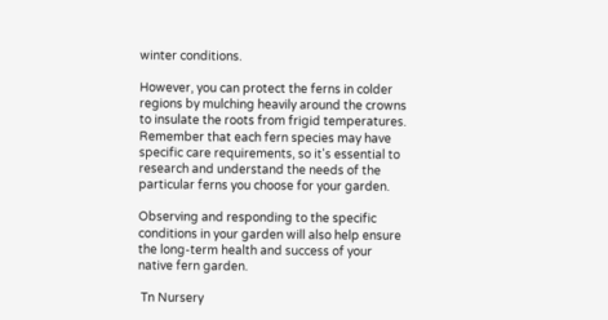winter conditions.

However, you can protect the ferns in colder regions by mulching heavily around the crowns to insulate the roots from frigid temperatures. Remember that each fern species may have specific care requirements, so it's essential to research and understand the needs of the particular ferns you choose for your garden.

Observing and responding to the specific conditions in your garden will also help ensure the long-term health and success of your native fern garden.

 Tn Nursery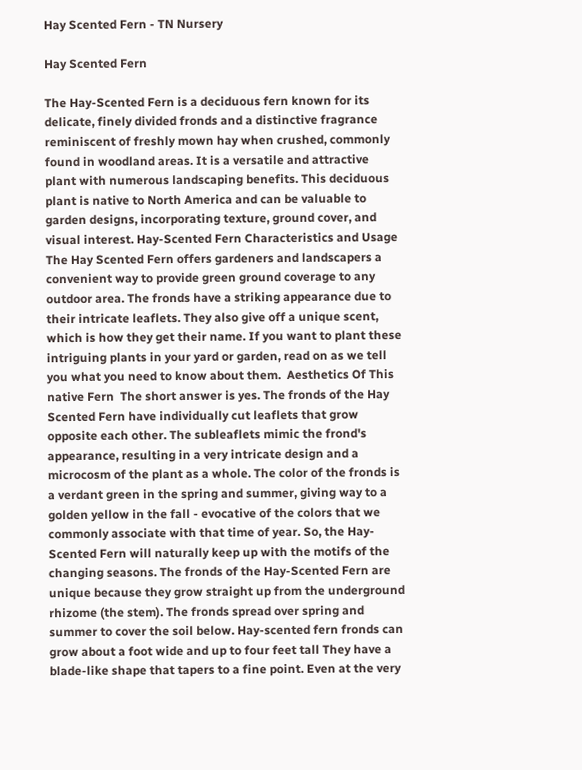Hay Scented Fern - TN Nursery

Hay Scented Fern

The Hay-Scented Fern is a deciduous fern known for its delicate, finely divided fronds and a distinctive fragrance reminiscent of freshly mown hay when crushed, commonly found in woodland areas. It is a versatile and attractive plant with numerous landscaping benefits. This deciduous plant is native to North America and can be valuable to garden designs, incorporating texture, ground cover, and visual interest. Hay-Scented Fern Characteristics and Usage  The Hay Scented Fern offers gardeners and landscapers a convenient way to provide green ground coverage to any outdoor area. The fronds have a striking appearance due to their intricate leaflets. They also give off a unique scent, which is how they get their name. If you want to plant these intriguing plants in your yard or garden, read on as we tell you what you need to know about them.  Aesthetics Of This native Fern  The short answer is yes. The fronds of the Hay Scented Fern have individually cut leaflets that grow opposite each other. The subleaflets mimic the frond's appearance, resulting in a very intricate design and a microcosm of the plant as a whole. The color of the fronds is a verdant green in the spring and summer, giving way to a golden yellow in the fall - evocative of the colors that we commonly associate with that time of year. So, the Hay-Scented Fern will naturally keep up with the motifs of the changing seasons. The fronds of the Hay-Scented Fern are unique because they grow straight up from the underground rhizome (the stem). The fronds spread over spring and summer to cover the soil below. Hay-scented fern fronds can grow about a foot wide and up to four feet tall They have a blade-like shape that tapers to a fine point. Even at the very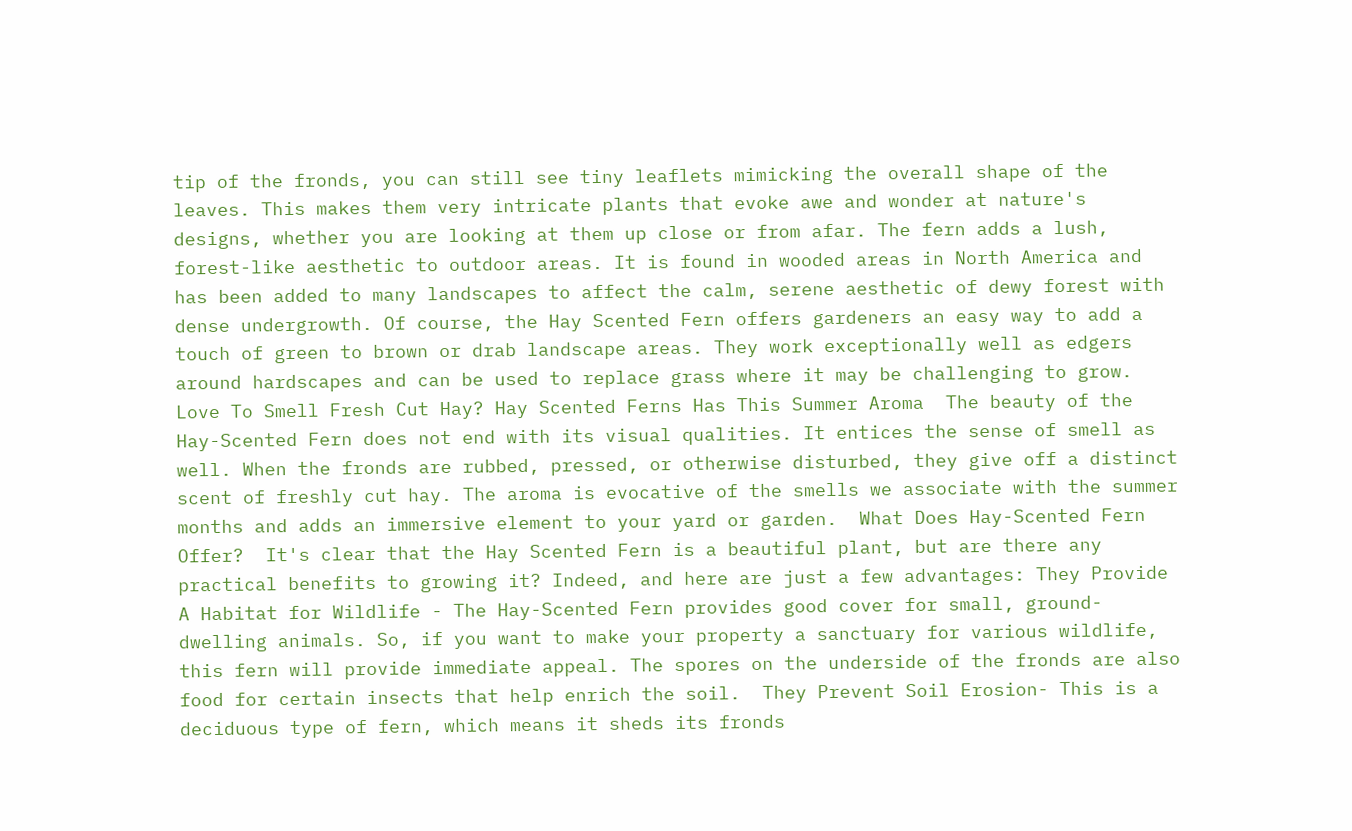tip of the fronds, you can still see tiny leaflets mimicking the overall shape of the leaves. This makes them very intricate plants that evoke awe and wonder at nature's designs, whether you are looking at them up close or from afar. The fern adds a lush, forest-like aesthetic to outdoor areas. It is found in wooded areas in North America and has been added to many landscapes to affect the calm, serene aesthetic of dewy forest with dense undergrowth. Of course, the Hay Scented Fern offers gardeners an easy way to add a touch of green to brown or drab landscape areas. They work exceptionally well as edgers around hardscapes and can be used to replace grass where it may be challenging to grow. Love To Smell Fresh Cut Hay? Hay Scented Ferns Has This Summer Aroma  The beauty of the Hay-Scented Fern does not end with its visual qualities. It entices the sense of smell as well. When the fronds are rubbed, pressed, or otherwise disturbed, they give off a distinct scent of freshly cut hay. The aroma is evocative of the smells we associate with the summer months and adds an immersive element to your yard or garden.  What Does Hay-Scented Fern Offer?  It's clear that the Hay Scented Fern is a beautiful plant, but are there any practical benefits to growing it? Indeed, and here are just a few advantages: They Provide A Habitat for Wildlife - The Hay-Scented Fern provides good cover for small, ground-dwelling animals. So, if you want to make your property a sanctuary for various wildlife, this fern will provide immediate appeal. The spores on the underside of the fronds are also food for certain insects that help enrich the soil.  They Prevent Soil Erosion- This is a deciduous type of fern, which means it sheds its fronds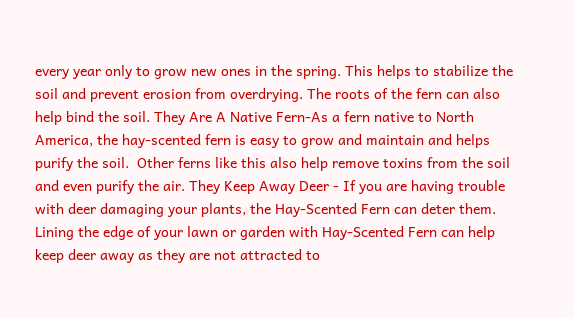every year only to grow new ones in the spring. This helps to stabilize the soil and prevent erosion from overdrying. The roots of the fern can also help bind the soil. They Are A Native Fern-As a fern native to North America, the hay-scented fern is easy to grow and maintain and helps purify the soil.  Other ferns like this also help remove toxins from the soil and even purify the air. They Keep Away Deer - If you are having trouble with deer damaging your plants, the Hay-Scented Fern can deter them. Lining the edge of your lawn or garden with Hay-Scented Fern can help keep deer away as they are not attracted to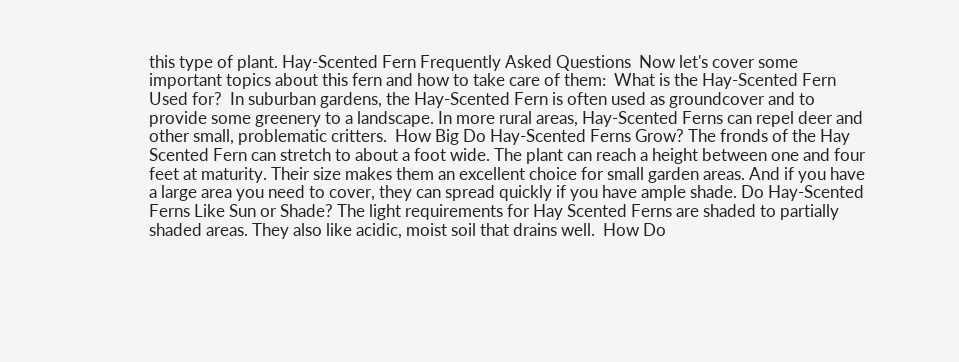this type of plant. Hay-Scented Fern Frequently Asked Questions  Now let's cover some important topics about this fern and how to take care of them:  What is the Hay-Scented Fern Used for?  In suburban gardens, the Hay-Scented Fern is often used as groundcover and to provide some greenery to a landscape. In more rural areas, Hay-Scented Ferns can repel deer and other small, problematic critters.  How Big Do Hay-Scented Ferns Grow? The fronds of the Hay Scented Fern can stretch to about a foot wide. The plant can reach a height between one and four feet at maturity. Their size makes them an excellent choice for small garden areas. And if you have a large area you need to cover, they can spread quickly if you have ample shade. Do Hay-Scented Ferns Like Sun or Shade? The light requirements for Hay Scented Ferns are shaded to partially shaded areas. They also like acidic, moist soil that drains well.  How Do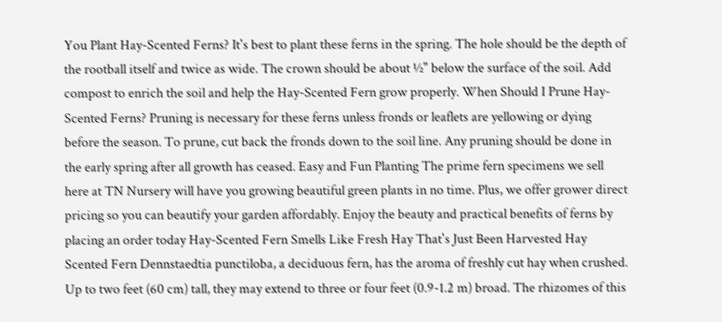You Plant Hay-Scented Ferns? It's best to plant these ferns in the spring. The hole should be the depth of the rootball itself and twice as wide. The crown should be about ½" below the surface of the soil. Add compost to enrich the soil and help the Hay-Scented Fern grow properly. When Should I Prune Hay-Scented Ferns? Pruning is necessary for these ferns unless fronds or leaflets are yellowing or dying before the season. To prune, cut back the fronds down to the soil line. Any pruning should be done in the early spring after all growth has ceased. Easy and Fun Planting The prime fern specimens we sell here at TN Nursery will have you growing beautiful green plants in no time. Plus, we offer grower direct pricing so you can beautify your garden affordably. Enjoy the beauty and practical benefits of ferns by placing an order today Hay-Scented Fern Smells Like Fresh Hay That's Just Been Harvested Hay Scented Fern Dennstaedtia punctiloba, a deciduous fern, has the aroma of freshly cut hay when crushed. Up to two feet (60 cm) tall, they may extend to three or four feet (0.9-1.2 m) broad. The rhizomes of this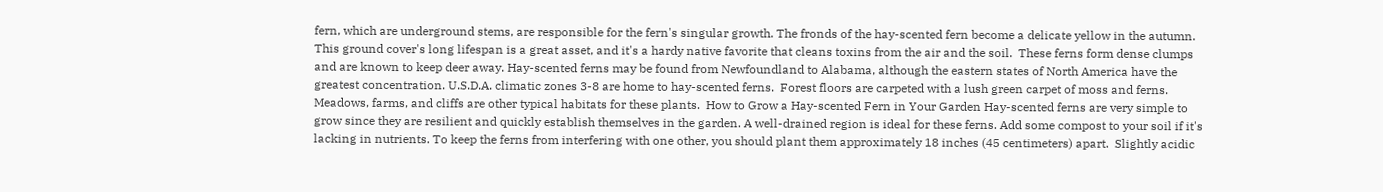fern, which are underground stems, are responsible for the fern's singular growth. The fronds of the hay-scented fern become a delicate yellow in the autumn. This ground cover's long lifespan is a great asset, and it's a hardy native favorite that cleans toxins from the air and the soil.  These ferns form dense clumps and are known to keep deer away. Hay-scented ferns may be found from Newfoundland to Alabama, although the eastern states of North America have the greatest concentration. U.S.D.A. climatic zones 3-8 are home to hay-scented ferns.  Forest floors are carpeted with a lush green carpet of moss and ferns. Meadows, farms, and cliffs are other typical habitats for these plants.  How to Grow a Hay-scented Fern in Your Garden Hay-scented ferns are very simple to grow since they are resilient and quickly establish themselves in the garden. A well-drained region is ideal for these ferns. Add some compost to your soil if it's lacking in nutrients. To keep the ferns from interfering with one other, you should plant them approximately 18 inches (45 centimeters) apart.  Slightly acidic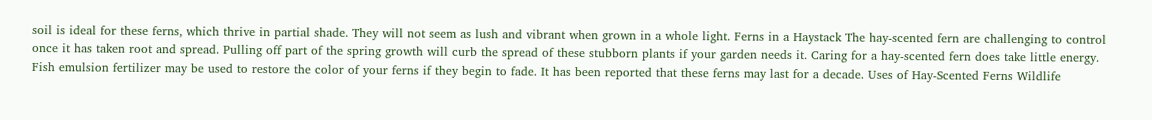soil is ideal for these ferns, which thrive in partial shade. They will not seem as lush and vibrant when grown in a whole light. Ferns in a Haystack The hay-scented fern are challenging to control once it has taken root and spread. Pulling off part of the spring growth will curb the spread of these stubborn plants if your garden needs it. Caring for a hay-scented fern does take little energy. Fish emulsion fertilizer may be used to restore the color of your ferns if they begin to fade. It has been reported that these ferns may last for a decade. Uses of Hay-Scented Ferns Wildlife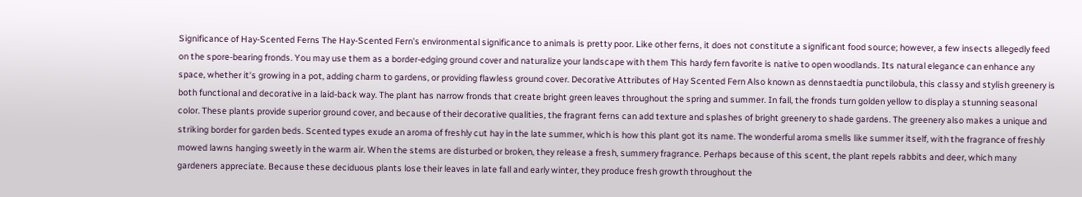Significance of Hay-Scented Ferns The Hay-Scented Fern's environmental significance to animals is pretty poor. Like other ferns, it does not constitute a significant food source; however, a few insects allegedly feed on the spore-bearing fronds. You may use them as a border-edging ground cover and naturalize your landscape with them This hardy fern favorite is native to open woodlands. Its natural elegance can enhance any space, whether it's growing in a pot, adding charm to gardens, or providing flawless ground cover. Decorative Attributes of Hay Scented Fern Also known as dennstaedtia punctilobula, this classy and stylish greenery is both functional and decorative in a laid-back way. The plant has narrow fronds that create bright green leaves throughout the spring and summer. In fall, the fronds turn golden yellow to display a stunning seasonal color. These plants provide superior ground cover, and because of their decorative qualities, the fragrant ferns can add texture and splashes of bright greenery to shade gardens. The greenery also makes a unique and striking border for garden beds. Scented types exude an aroma of freshly cut hay in the late summer, which is how this plant got its name. The wonderful aroma smells like summer itself, with the fragrance of freshly mowed lawns hanging sweetly in the warm air. When the stems are disturbed or broken, they release a fresh, summery fragrance. Perhaps because of this scent, the plant repels rabbits and deer, which many gardeners appreciate. Because these deciduous plants lose their leaves in late fall and early winter, they produce fresh growth throughout the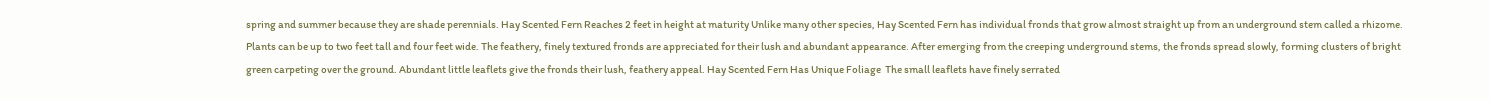spring and summer because they are shade perennials. Hay Scented Fern Reaches 2 feet in height at maturity Unlike many other species, Hay Scented Fern has individual fronds that grow almost straight up from an underground stem called a rhizome. Plants can be up to two feet tall and four feet wide. The feathery, finely textured fronds are appreciated for their lush and abundant appearance. After emerging from the creeping underground stems, the fronds spread slowly, forming clusters of bright green carpeting over the ground. Abundant little leaflets give the fronds their lush, feathery appeal. Hay Scented Fern Has Unique Foliage  The small leaflets have finely serrated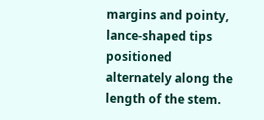margins and pointy, lance-shaped tips positioned alternately along the length of the stem.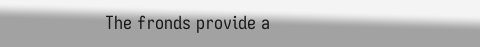The fronds provide a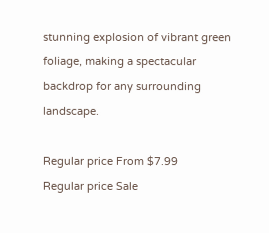stunning explosion of vibrant green foliage, making a spectacular backdrop for any surrounding landscape.

Regular price From $7.99
Regular price Sale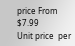price From $7.99
Unit price  per